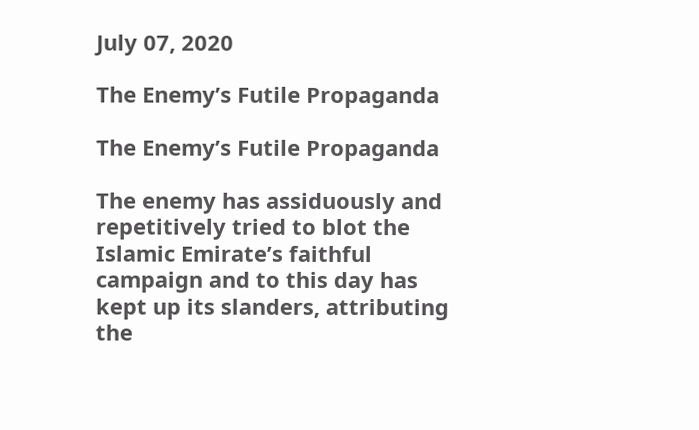July 07, 2020

The Enemy’s Futile Propaganda

The Enemy’s Futile Propaganda

The enemy has assiduously and repetitively tried to blot the Islamic Emirate’s faithful campaign and to this day has kept up its slanders, attributing the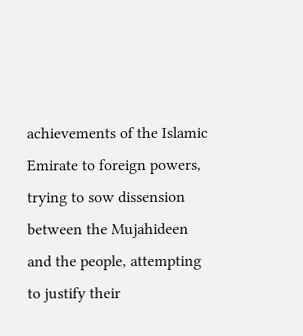achievements of the Islamic Emirate to foreign powers, trying to sow dissension between the Mujahideen and the people, attempting to justify their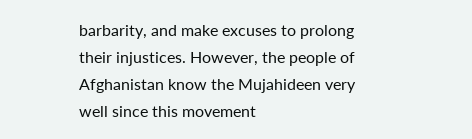barbarity, and make excuses to prolong their injustices. However, the people of Afghanistan know the Mujahideen very well since this movement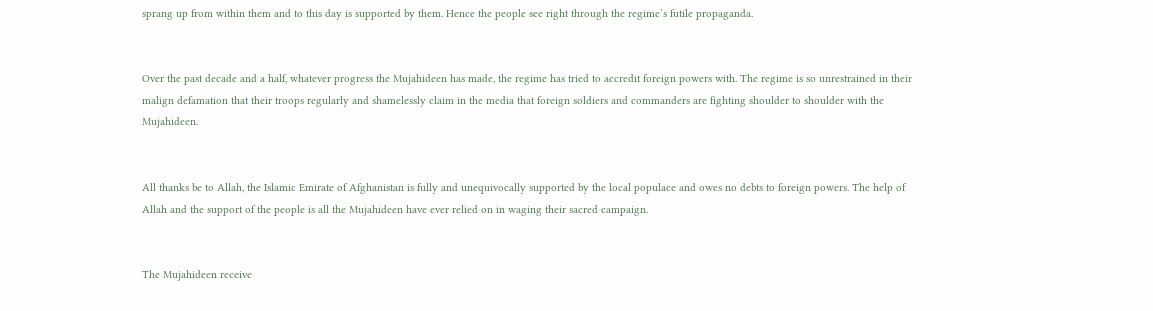sprang up from within them and to this day is supported by them. Hence the people see right through the regime’s futile propaganda.


Over the past decade and a half, whatever progress the Mujahideen has made, the regime has tried to accredit foreign powers with. The regime is so unrestrained in their malign defamation that their troops regularly and shamelessly claim in the media that foreign soldiers and commanders are fighting shoulder to shoulder with the Mujahideen.


All thanks be to Allah, the Islamic Emirate of Afghanistan is fully and unequivocally supported by the local populace and owes no debts to foreign powers. The help of Allah and the support of the people is all the Mujahideen have ever relied on in waging their sacred campaign.


The Mujahideen receive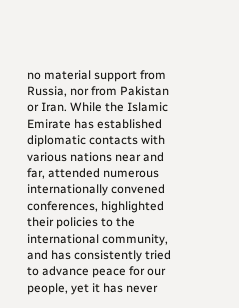no material support from Russia, nor from Pakistan or Iran. While the Islamic Emirate has established diplomatic contacts with various nations near and far, attended numerous internationally convened conferences, highlighted their policies to the international community, and has consistently tried to advance peace for our people, yet it has never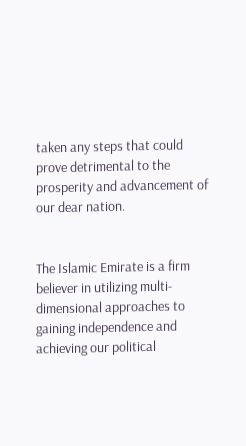taken any steps that could prove detrimental to the prosperity and advancement of our dear nation.


The Islamic Emirate is a firm believer in utilizing multi-dimensional approaches to gaining independence and achieving our political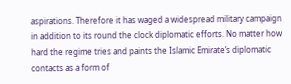aspirations. Therefore it has waged a widespread military campaign in addition to its round the clock diplomatic efforts. No matter how hard the regime tries and paints the Islamic Emirate’s diplomatic contacts as a form of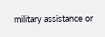military assistance or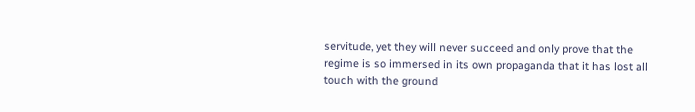servitude, yet they will never succeed and only prove that the regime is so immersed in its own propaganda that it has lost all touch with the ground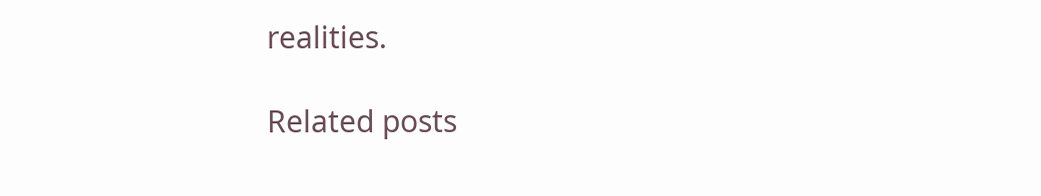realities.

Related posts